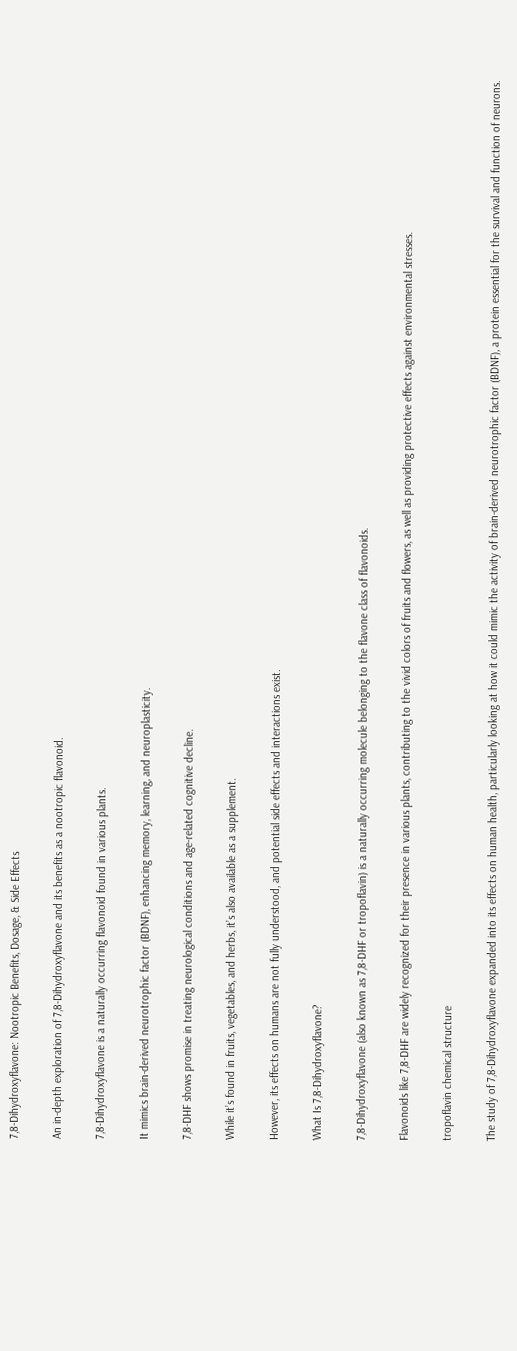7,8-Dihydroxyflavone: Nootropic Benefits, Dosage, & Side Effects

An in-depth exploration of 7,8-Dihydroxyflavone and its benefits as a nootropic flavonoid.

7,8-Dihydroxyflavone is a naturally occurring flavonoid found in various plants.

It mimics brain-derived neurotrophic factor (BDNF), enhancing memory, learning, and neuroplasticity.

7,8-DHF shows promise in treating neurological conditions and age-related cognitive decline.

While it’s found in fruits, vegetables, and herbs, it’s also available as a supplement.

However, its effects on humans are not fully understood, and potential side effects and interactions exist.

What Is 7,8-Dihydroxyflavone?

7,8-Dihydroxyflavone (also known as 7,8-DHF or tropoflavin) is a naturally occurring molecule belonging to the flavone class of flavonoids.

Flavonoids like 7,8-DHF are widely recognized for their presence in various plants, contributing to the vivid colors of fruits and flowers, as well as providing protective effects against environmental stresses.

tropoflavin chemical structure

The study of 7,8-Dihydroxyflavone expanded into its effects on human health, particularly looking at how it could mimic the activity of brain-derived neurotrophic factor (BDNF), a protein essential for the survival and function of neurons.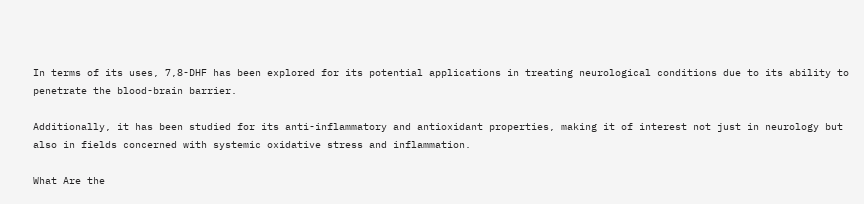In terms of its uses, 7,8-DHF has been explored for its potential applications in treating neurological conditions due to its ability to penetrate the blood-brain barrier.

Additionally, it has been studied for its anti-inflammatory and antioxidant properties, making it of interest not just in neurology but also in fields concerned with systemic oxidative stress and inflammation.

What Are the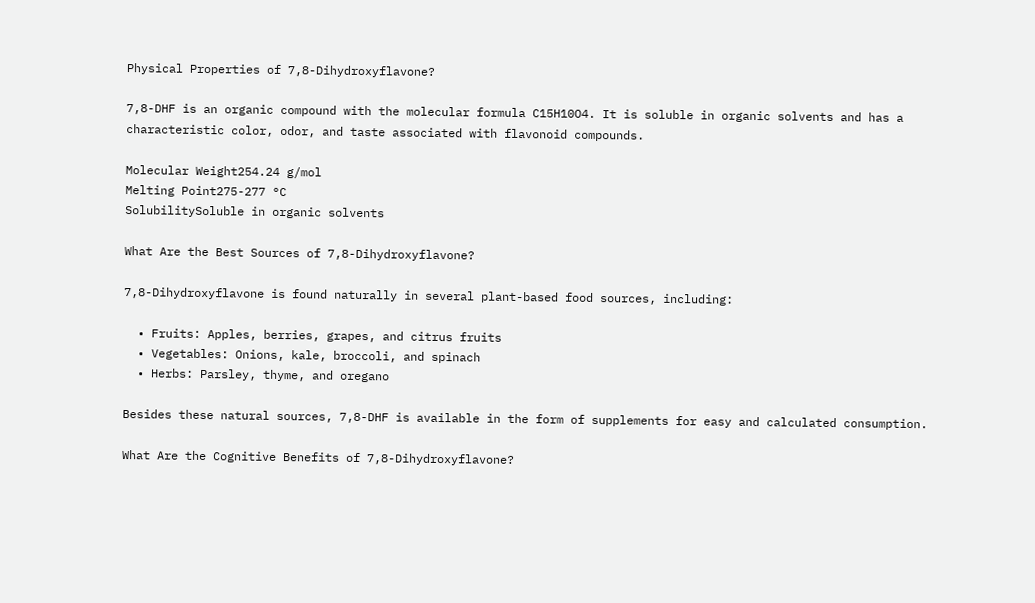Physical Properties of 7,8-Dihydroxyflavone?

7,8-DHF is an organic compound with the molecular formula C15H10O4. It is soluble in organic solvents and has a characteristic color, odor, and taste associated with flavonoid compounds.

Molecular Weight254.24 g/mol
Melting Point275-277 °C
SolubilitySoluble in organic solvents

What Are the Best Sources of 7,8-Dihydroxyflavone?

7,8-Dihydroxyflavone is found naturally in several plant-based food sources, including:

  • Fruits: Apples, berries, grapes, and citrus fruits
  • Vegetables: Onions, kale, broccoli, and spinach
  • Herbs: Parsley, thyme, and oregano

Besides these natural sources, 7,8-DHF is available in the form of supplements for easy and calculated consumption.

What Are the Cognitive Benefits of 7,8-Dihydroxyflavone?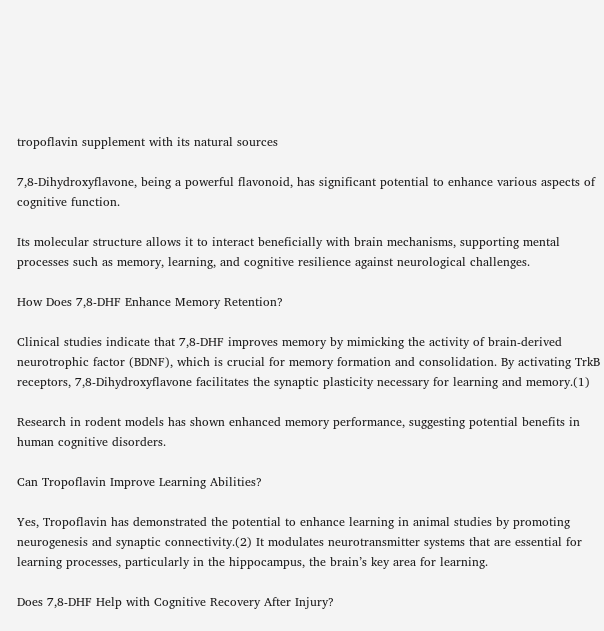tropoflavin supplement with its natural sources

7,8-Dihydroxyflavone, being a powerful flavonoid, has significant potential to enhance various aspects of cognitive function.

Its molecular structure allows it to interact beneficially with brain mechanisms, supporting mental processes such as memory, learning, and cognitive resilience against neurological challenges.

How Does 7,8-DHF Enhance Memory Retention?

Clinical studies indicate that 7,8-DHF improves memory by mimicking the activity of brain-derived neurotrophic factor (BDNF), which is crucial for memory formation and consolidation. By activating TrkB receptors, 7,8-Dihydroxyflavone facilitates the synaptic plasticity necessary for learning and memory.(1)

Research in rodent models has shown enhanced memory performance, suggesting potential benefits in human cognitive disorders.

Can Tropoflavin Improve Learning Abilities?

Yes, Tropoflavin has demonstrated the potential to enhance learning in animal studies by promoting neurogenesis and synaptic connectivity.(2) It modulates neurotransmitter systems that are essential for learning processes, particularly in the hippocampus, the brain’s key area for learning.

Does 7,8-DHF Help with Cognitive Recovery After Injury?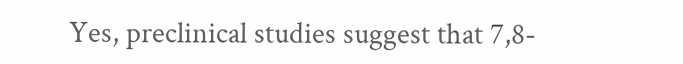Yes, preclinical studies suggest that 7,8-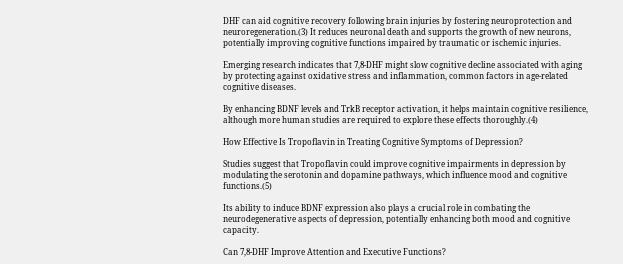DHF can aid cognitive recovery following brain injuries by fostering neuroprotection and neuroregeneration.(3) It reduces neuronal death and supports the growth of new neurons, potentially improving cognitive functions impaired by traumatic or ischemic injuries.

Emerging research indicates that 7,8-DHF might slow cognitive decline associated with aging by protecting against oxidative stress and inflammation, common factors in age-related cognitive diseases.

By enhancing BDNF levels and TrkB receptor activation, it helps maintain cognitive resilience, although more human studies are required to explore these effects thoroughly.(4)

How Effective Is Tropoflavin in Treating Cognitive Symptoms of Depression?

Studies suggest that Tropoflavin could improve cognitive impairments in depression by modulating the serotonin and dopamine pathways, which influence mood and cognitive functions.(5)

Its ability to induce BDNF expression also plays a crucial role in combating the neurodegenerative aspects of depression, potentially enhancing both mood and cognitive capacity.

Can 7,8-DHF Improve Attention and Executive Functions?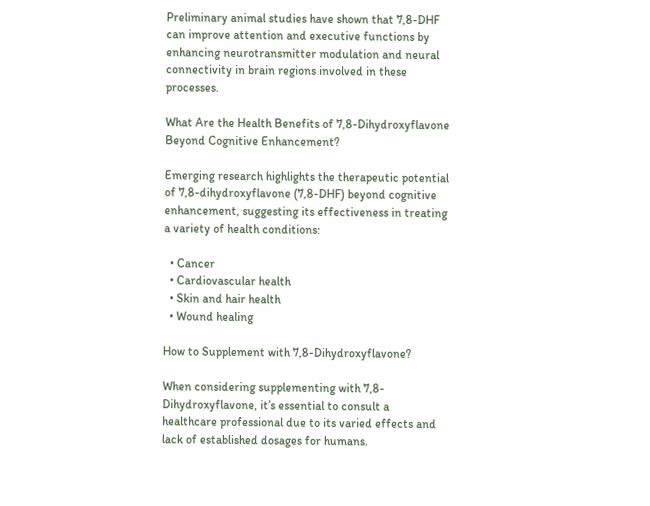Preliminary animal studies have shown that 7,8-DHF can improve attention and executive functions by enhancing neurotransmitter modulation and neural connectivity in brain regions involved in these processes.

What Are the Health Benefits of 7,8-Dihydroxyflavone Beyond Cognitive Enhancement?

Emerging research highlights the therapeutic potential of 7,8-dihydroxyflavone (7,8-DHF) beyond cognitive enhancement, suggesting its effectiveness in treating a variety of health conditions:

  • Cancer
  • Cardiovascular health
  • Skin and hair health
  • Wound healing

How to Supplement with 7,8-Dihydroxyflavone?

When considering supplementing with 7,8-Dihydroxyflavone, it’s essential to consult a healthcare professional due to its varied effects and lack of established dosages for humans.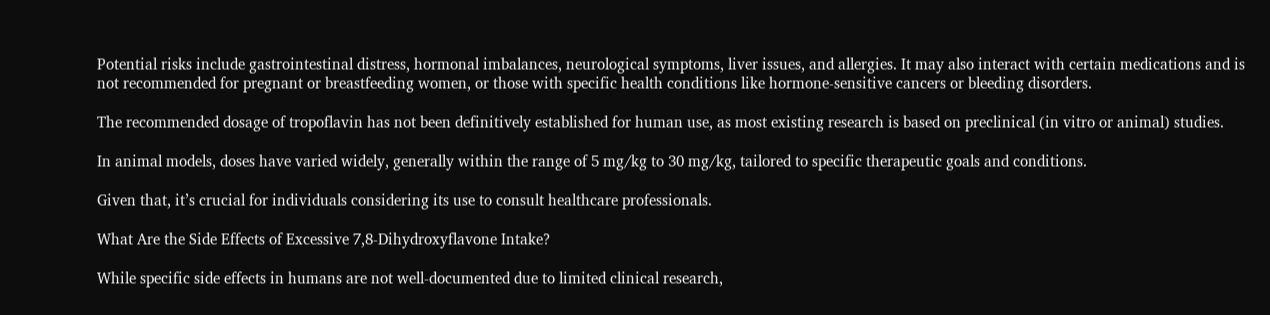Potential risks include gastrointestinal distress, hormonal imbalances, neurological symptoms, liver issues, and allergies. It may also interact with certain medications and is not recommended for pregnant or breastfeeding women, or those with specific health conditions like hormone-sensitive cancers or bleeding disorders.

The recommended dosage of tropoflavin has not been definitively established for human use, as most existing research is based on preclinical (in vitro or animal) studies.

In animal models, doses have varied widely, generally within the range of 5 mg/kg to 30 mg/kg, tailored to specific therapeutic goals and conditions.

Given that, it’s crucial for individuals considering its use to consult healthcare professionals.

What Are the Side Effects of Excessive 7,8-Dihydroxyflavone Intake?

While specific side effects in humans are not well-documented due to limited clinical research,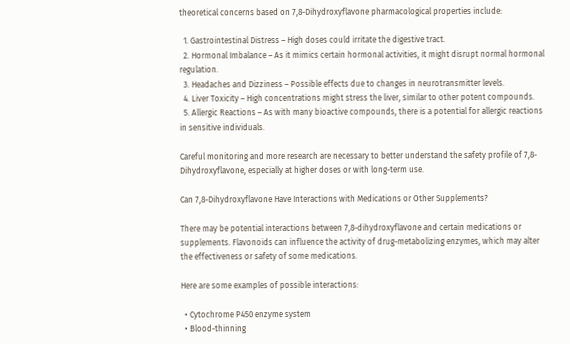theoretical concerns based on 7,8-Dihydroxyflavone pharmacological properties include:

  1. Gastrointestinal Distress – High doses could irritate the digestive tract.
  2. Hormonal Imbalance – As it mimics certain hormonal activities, it might disrupt normal hormonal regulation.
  3. Headaches and Dizziness – Possible effects due to changes in neurotransmitter levels.
  4. Liver Toxicity – High concentrations might stress the liver, similar to other potent compounds.
  5. Allergic Reactions – As with many bioactive compounds, there is a potential for allergic reactions in sensitive individuals.

Careful monitoring and more research are necessary to better understand the safety profile of 7,8-Dihydroxyflavone, especially at higher doses or with long-term use.

Can 7,8-Dihydroxyflavone Have Interactions with Medications or Other Supplements?

There may be potential interactions between 7,8-dihydroxyflavone and certain medications or supplements. Flavonoids can influence the activity of drug-metabolizing enzymes, which may alter the effectiveness or safety of some medications.

Here are some examples of possible interactions:

  • Cytochrome P450 enzyme system
  • Blood-thinning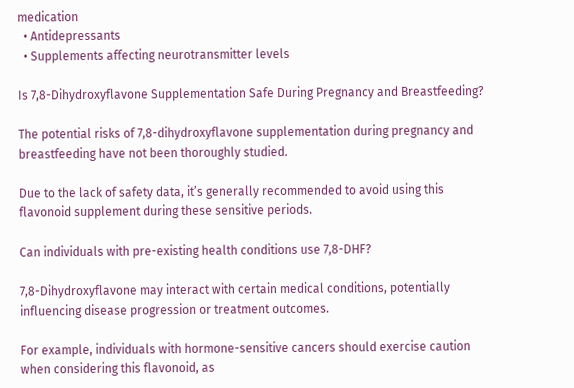medication
  • Antidepressants
  • Supplements affecting neurotransmitter levels

Is 7,8-Dihydroxyflavone Supplementation Safe During Pregnancy and Breastfeeding?

The potential risks of 7,8-dihydroxyflavone supplementation during pregnancy and breastfeeding have not been thoroughly studied.

Due to the lack of safety data, it’s generally recommended to avoid using this flavonoid supplement during these sensitive periods.

Can individuals with pre-existing health conditions use 7,8-DHF?

7,8-Dihydroxyflavone may interact with certain medical conditions, potentially influencing disease progression or treatment outcomes.

For example, individuals with hormone-sensitive cancers should exercise caution when considering this flavonoid, as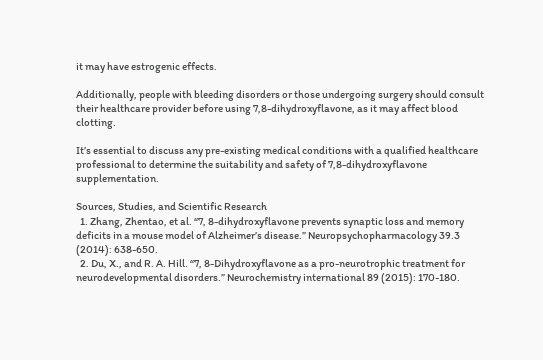it may have estrogenic effects.

Additionally, people with bleeding disorders or those undergoing surgery should consult their healthcare provider before using 7,8-dihydroxyflavone, as it may affect blood clotting.

It’s essential to discuss any pre-existing medical conditions with a qualified healthcare professional to determine the suitability and safety of 7,8-dihydroxyflavone supplementation.

Sources, Studies, and Scientific Research
  1. Zhang, Zhentao, et al. “7, 8-dihydroxyflavone prevents synaptic loss and memory deficits in a mouse model of Alzheimer’s disease.” Neuropsychopharmacology 39.3 (2014): 638-650.
  2. Du, X., and R. A. Hill. “7, 8-Dihydroxyflavone as a pro-neurotrophic treatment for neurodevelopmental disorders.” Neurochemistry international 89 (2015): 170-180.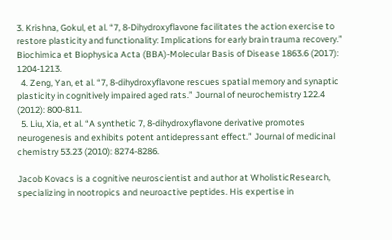3. Krishna, Gokul, et al. “7, 8-Dihydroxyflavone facilitates the action exercise to restore plasticity and functionality: Implications for early brain trauma recovery.” Biochimica et Biophysica Acta (BBA)-Molecular Basis of Disease 1863.6 (2017): 1204-1213.
  4. Zeng, Yan, et al. “7, 8‐dihydroxyflavone rescues spatial memory and synaptic plasticity in cognitively impaired aged rats.” Journal of neurochemistry 122.4 (2012): 800-811.
  5. Liu, Xia, et al. “A synthetic 7, 8-dihydroxyflavone derivative promotes neurogenesis and exhibits potent antidepressant effect.” Journal of medicinal chemistry 53.23 (2010): 8274-8286.

Jacob Kovacs is a cognitive neuroscientist and author at WholisticResearch, specializing in nootropics and neuroactive peptides. His expertise in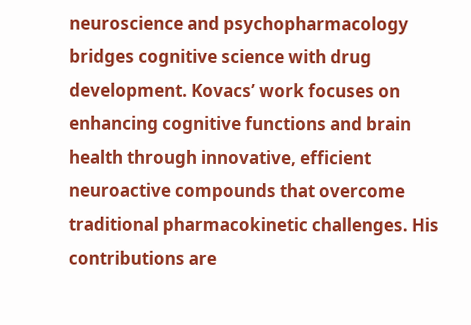neuroscience and psychopharmacology bridges cognitive science with drug development. Kovacs’ work focuses on enhancing cognitive functions and brain health through innovative, efficient neuroactive compounds that overcome traditional pharmacokinetic challenges. His contributions are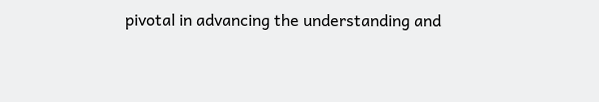pivotal in advancing the understanding and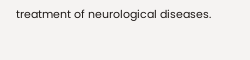treatment of neurological diseases.